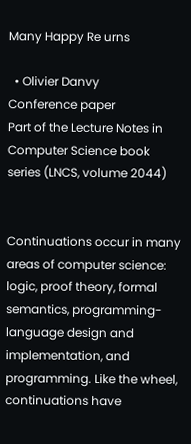Many Happy Re urns

  • Olivier Danvy
Conference paper
Part of the Lecture Notes in Computer Science book series (LNCS, volume 2044)


Continuations occur in many areas of computer science: logic, proof theory, formal semantics, programming-language design and implementation, and programming. Like the wheel, continuations have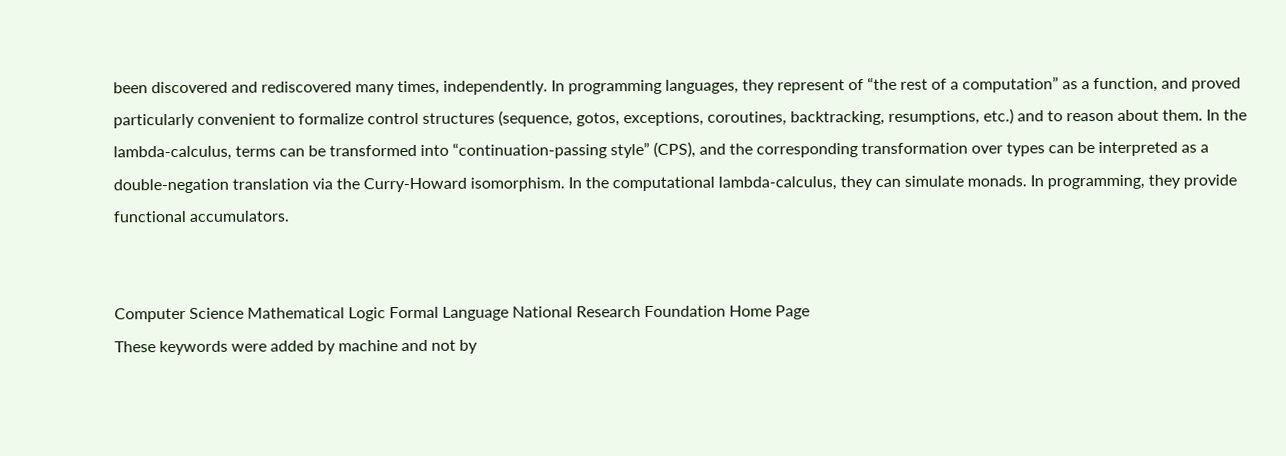been discovered and rediscovered many times, independently. In programming languages, they represent of “the rest of a computation” as a function, and proved particularly convenient to formalize control structures (sequence, gotos, exceptions, coroutines, backtracking, resumptions, etc.) and to reason about them. In the lambda-calculus, terms can be transformed into “continuation-passing style” (CPS), and the corresponding transformation over types can be interpreted as a double-negation translation via the Curry-Howard isomorphism. In the computational lambda-calculus, they can simulate monads. In programming, they provide functional accumulators.


Computer Science Mathematical Logic Formal Language National Research Foundation Home Page
These keywords were added by machine and not by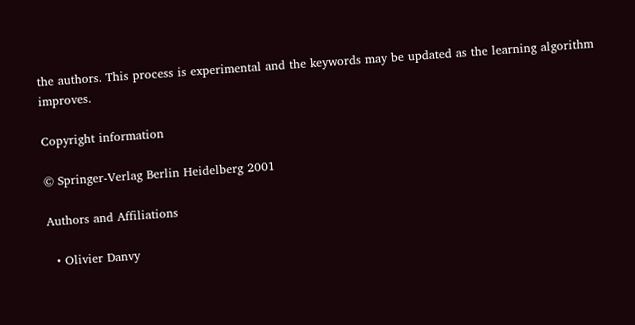the authors. This process is experimental and the keywords may be updated as the learning algorithm improves.

Copyright information

© Springer-Verlag Berlin Heidelberg 2001

Authors and Affiliations

  • Olivier Danvy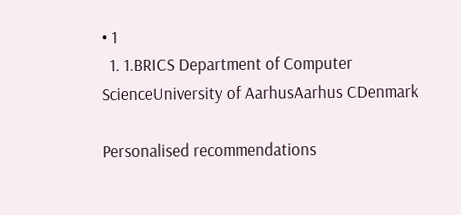• 1
  1. 1.BRICS Department of Computer ScienceUniversity of AarhusAarhus CDenmark

Personalised recommendations